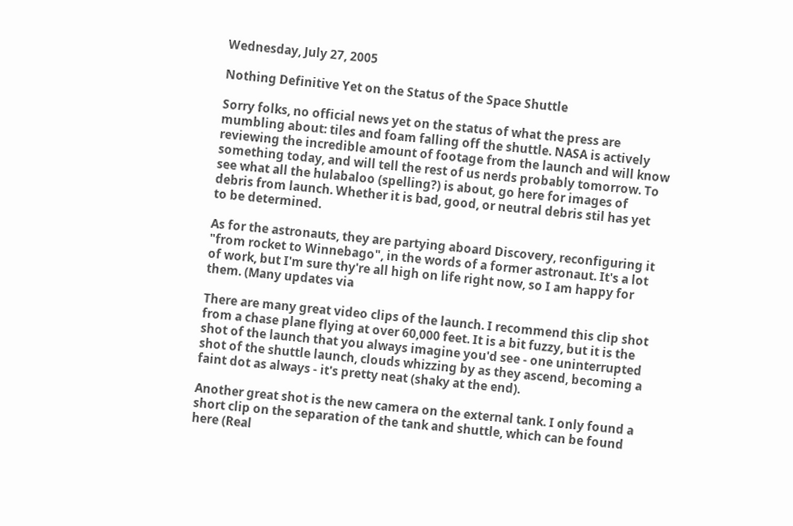Wednesday, July 27, 2005

Nothing Definitive Yet on the Status of the Space Shuttle

Sorry folks, no official news yet on the status of what the press are mumbling about: tiles and foam falling off the shuttle. NASA is actively reviewing the incredible amount of footage from the launch and will know something today, and will tell the rest of us nerds probably tomorrow. To see what all the hulabaloo (spelling?) is about, go here for images of debris from launch. Whether it is bad, good, or neutral debris stil has yet to be determined.

As for the astronauts, they are partying aboard Discovery, reconfiguring it "from rocket to Winnebago", in the words of a former astronaut. It's a lot of work, but I'm sure thy're all high on life right now, so I am happy for them. (Many updates via

There are many great video clips of the launch. I recommend this clip shot from a chase plane flying at over 60,000 feet. It is a bit fuzzy, but it is the shot of the launch that you always imagine you'd see - one uninterrupted shot of the shuttle launch, clouds whizzing by as they ascend, becoming a faint dot as always - it's pretty neat (shaky at the end).

Another great shot is the new camera on the external tank. I only found a short clip on the separation of the tank and shuttle, which can be found here (Real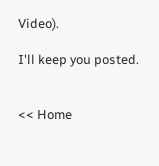Video).

I'll keep you posted.


<< Home